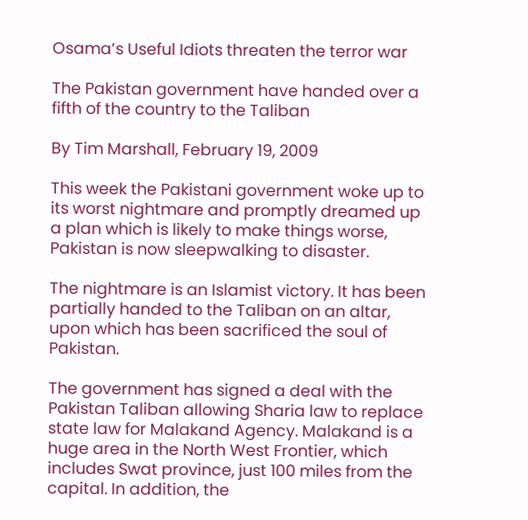Osama’s Useful Idiots threaten the terror war

The Pakistan government have handed over a fifth of the country to the Taliban

By Tim Marshall, February 19, 2009

This week the Pakistani government woke up to its worst nightmare and promptly dreamed up a plan which is likely to make things worse, Pakistan is now sleepwalking to disaster.

The nightmare is an Islamist victory. It has been partially handed to the Taliban on an altar, upon which has been sacrificed the soul of Pakistan.

The government has signed a deal with the Pakistan Taliban allowing Sharia law to replace state law for Malakand Agency. Malakand is a huge area in the North West Frontier, which includes Swat province, just 100 miles from the capital. In addition, the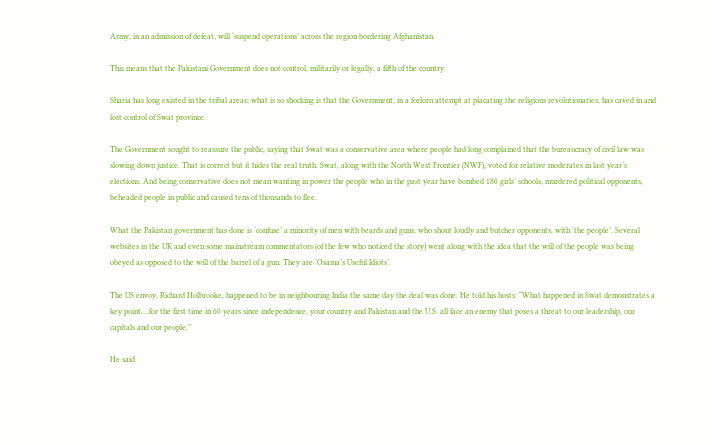Army, in an admission of defeat, will ‘suspend operations’ across the region bordering Afghanistan.

This means that the Pakistani Government does not control, militarily or legally, a fifth of the country.

Sharia has long existed in the tribal areas; what is so shocking is that the Government, in a forlorn attempt at placating the religious revolutionaries, has caved in and lost control of Swat province.

The Government sought to reassure the public, saying that Swat was a conservative area where people had long complained that the bureaucracy of civil law was slowing down justice. That is correct but it hides the real truth. Swat, along with the North West Frontier (NWF), voted for relative moderates in last year’s elections. And being conservative does not mean wanting in power the people who in the past year have bombed 180 girls’ schools, murdered political opponents, beheaded people in public and caused tens of thousands to flee.

What the Pakistan government has done is ‘confuse’ a minority of men with beards and guns, who shout loudly and butcher opponents, with ‘the people’. Several websites in the UK and even some mainstream commentators (of the few who noticed the story) went along with the idea that the will of the people was being obeyed as opposed to the will of the barrel of a gun. They are ‘Osama’s Useful Idiots’.

The US envoy, Richard Holbrooke, happened to be in neighbouring India the same day the deal was done. He told his hosts: “What happened in Swat demonstrates a key point….for the first time in 60 years since independence, your country and Pakistan and the U.S. all face an enemy that poses a threat to our leadership, our capitals and our people,”

He said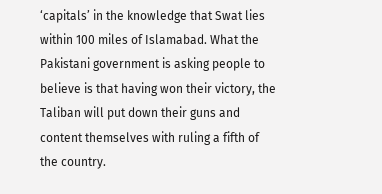‘capitals’ in the knowledge that Swat lies within 100 miles of Islamabad. What the Pakistani government is asking people to believe is that having won their victory, the Taliban will put down their guns and content themselves with ruling a fifth of the country.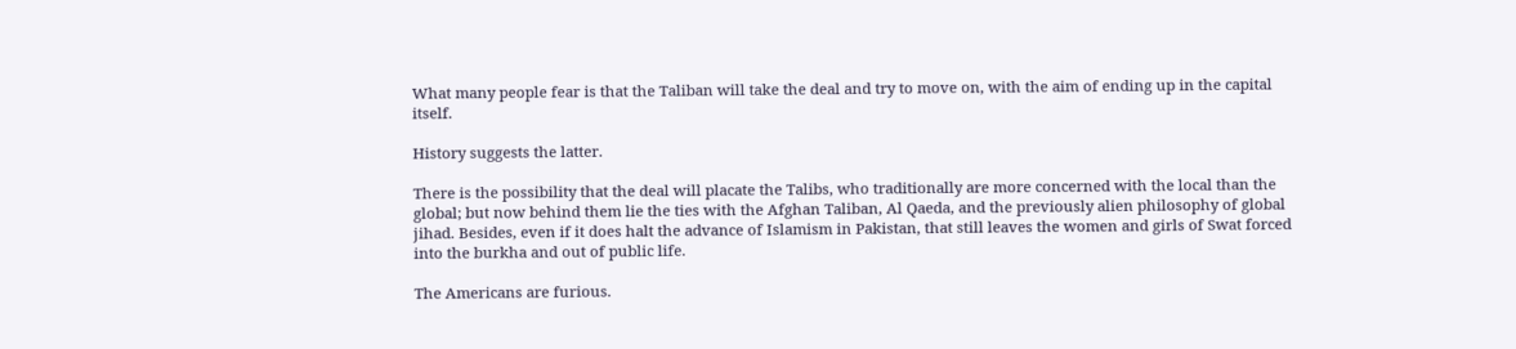What many people fear is that the Taliban will take the deal and try to move on, with the aim of ending up in the capital itself.

History suggests the latter.

There is the possibility that the deal will placate the Talibs, who traditionally are more concerned with the local than the global; but now behind them lie the ties with the Afghan Taliban, Al Qaeda, and the previously alien philosophy of global jihad. Besides, even if it does halt the advance of Islamism in Pakistan, that still leaves the women and girls of Swat forced into the burkha and out of public life.

The Americans are furious.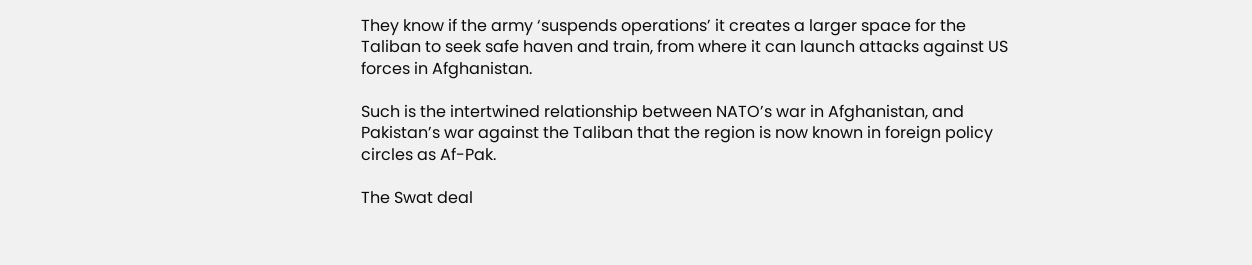They know if the army ‘suspends operations’ it creates a larger space for the Taliban to seek safe haven and train, from where it can launch attacks against US forces in Afghanistan.

Such is the intertwined relationship between NATO’s war in Afghanistan, and Pakistan’s war against the Taliban that the region is now known in foreign policy circles as Af-Pak.

The Swat deal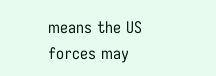means the US forces may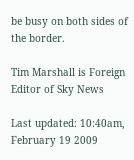be busy on both sides of the border.

Tim Marshall is Foreign Editor of Sky News

Last updated: 10:40am, February 19 2009